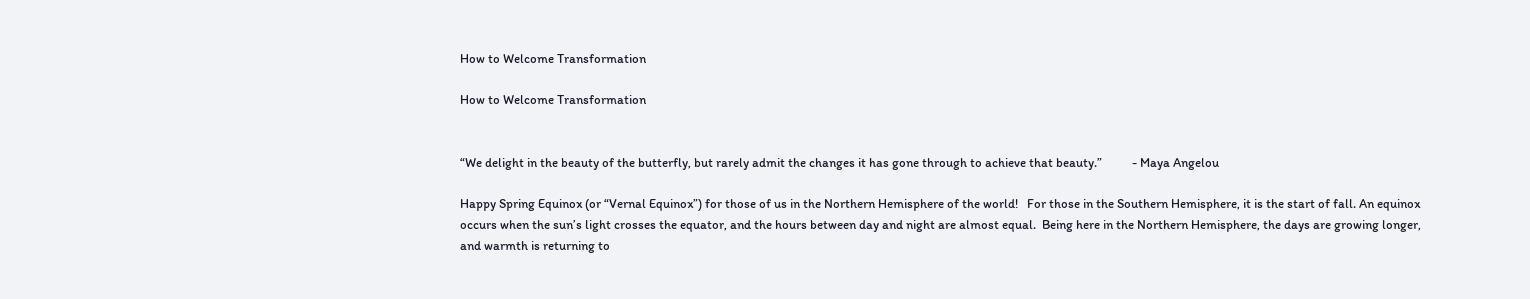How to Welcome Transformation

How to Welcome Transformation


“We delight in the beauty of the butterfly, but rarely admit the changes it has gone through to achieve that beauty.”          - Maya Angelou

Happy Spring Equinox (or “Vernal Equinox”) for those of us in the Northern Hemisphere of the world!   For those in the Southern Hemisphere, it is the start of fall. An equinox occurs when the sun’s light crosses the equator, and the hours between day and night are almost equal.  Being here in the Northern Hemisphere, the days are growing longer, and warmth is returning to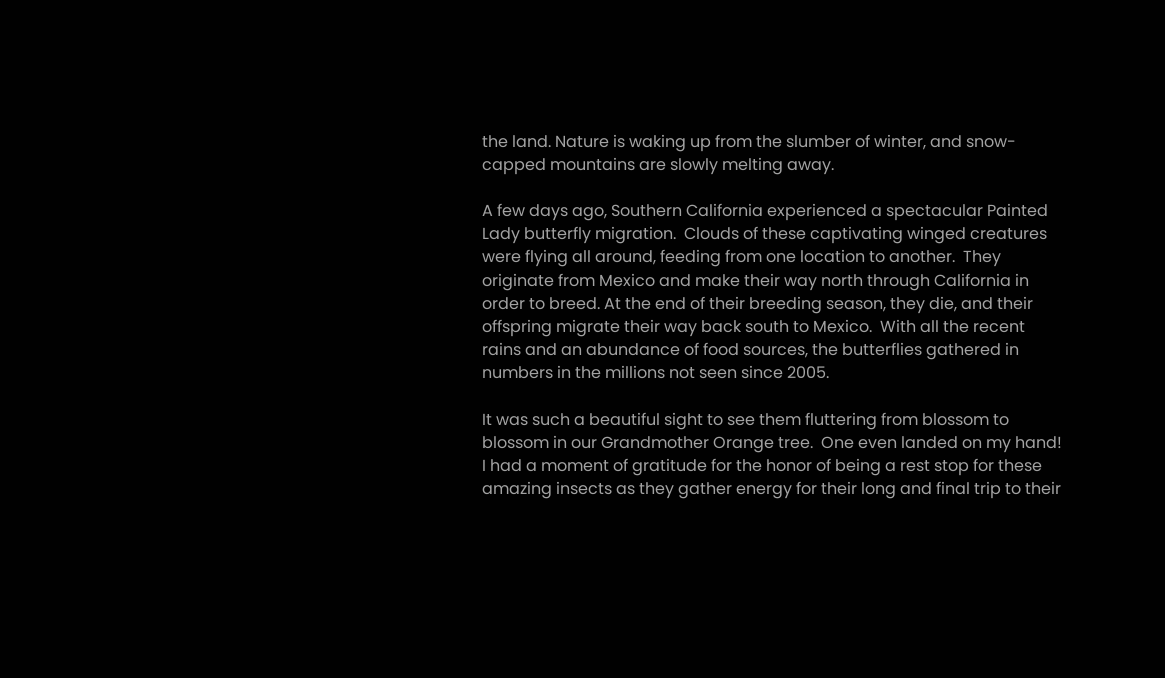the land. Nature is waking up from the slumber of winter, and snow-capped mountains are slowly melting away.

A few days ago, Southern California experienced a spectacular Painted Lady butterfly migration.  Clouds of these captivating winged creatures were flying all around, feeding from one location to another.  They originate from Mexico and make their way north through California in order to breed. At the end of their breeding season, they die, and their offspring migrate their way back south to Mexico.  With all the recent rains and an abundance of food sources, the butterflies gathered in numbers in the millions not seen since 2005.

It was such a beautiful sight to see them fluttering from blossom to blossom in our Grandmother Orange tree.  One even landed on my hand! I had a moment of gratitude for the honor of being a rest stop for these amazing insects as they gather energy for their long and final trip to their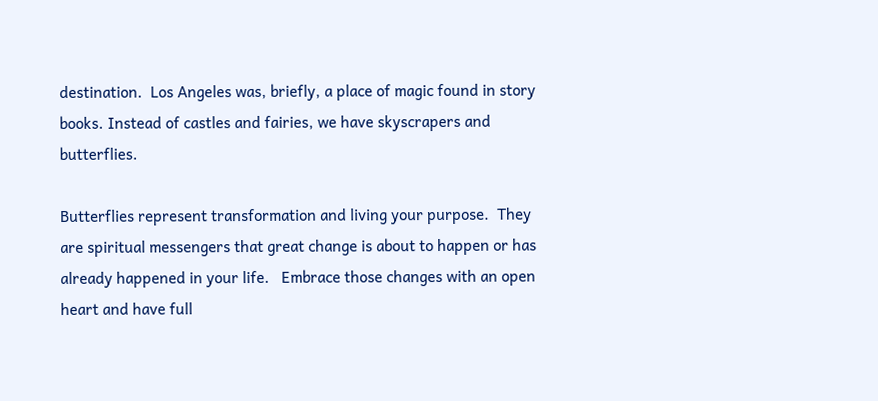destination.  Los Angeles was, briefly, a place of magic found in story books. Instead of castles and fairies, we have skyscrapers and butterflies.

Butterflies represent transformation and living your purpose.  They are spiritual messengers that great change is about to happen or has already happened in your life.   Embrace those changes with an open heart and have full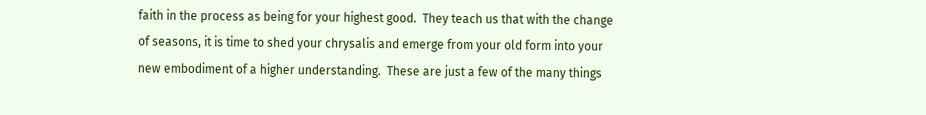faith in the process as being for your highest good.  They teach us that with the change of seasons, it is time to shed your chrysalis and emerge from your old form into your new embodiment of a higher understanding.  These are just a few of the many things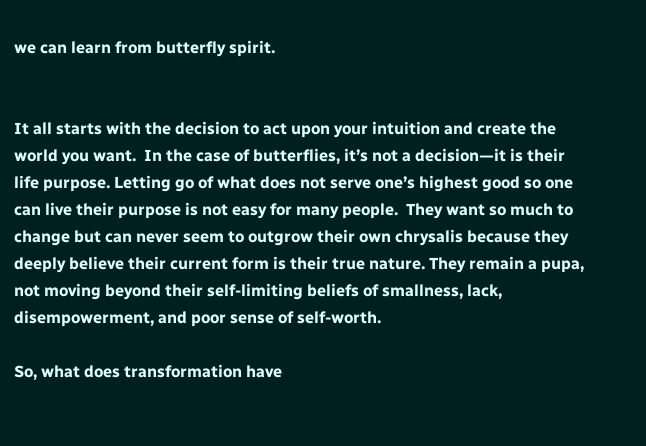we can learn from butterfly spirit.


It all starts with the decision to act upon your intuition and create the world you want.  In the case of butterflies, it’s not a decision—it is their life purpose. Letting go of what does not serve one’s highest good so one can live their purpose is not easy for many people.  They want so much to change but can never seem to outgrow their own chrysalis because they deeply believe their current form is their true nature. They remain a pupa, not moving beyond their self-limiting beliefs of smallness, lack, disempowerment, and poor sense of self-worth.

So, what does transformation have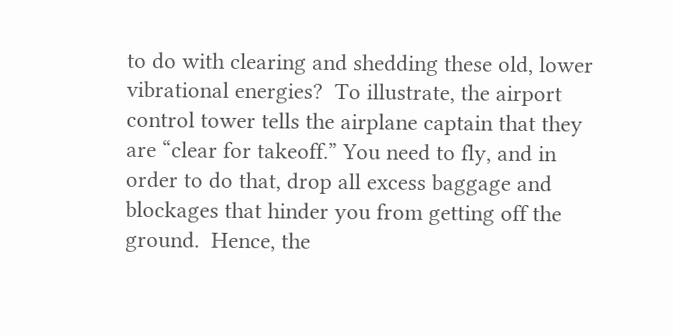to do with clearing and shedding these old, lower vibrational energies?  To illustrate, the airport control tower tells the airplane captain that they are “clear for takeoff.” You need to fly, and in order to do that, drop all excess baggage and blockages that hinder you from getting off the ground.  Hence, the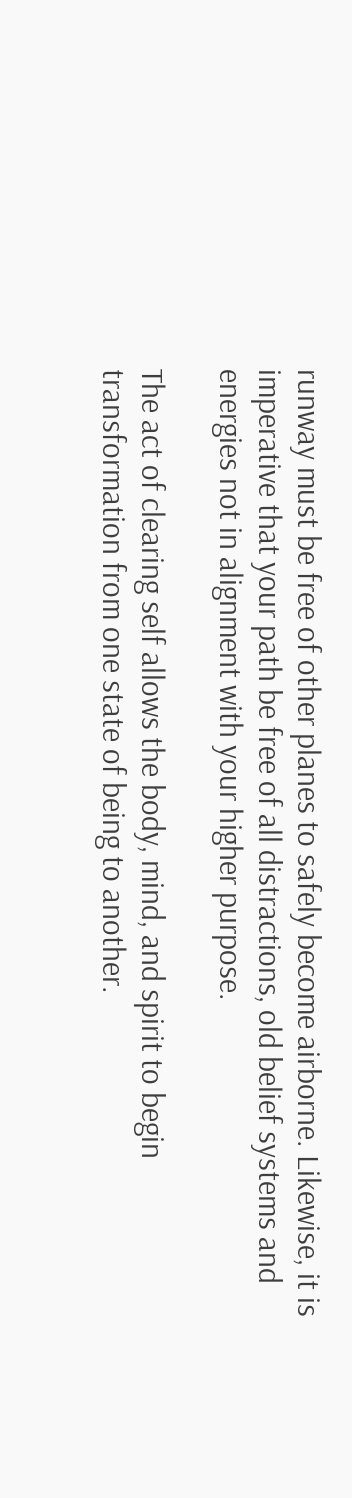runway must be free of other planes to safely become airborne. Likewise, it is imperative that your path be free of all distractions, old belief systems and energies not in alignment with your higher purpose.

The act of clearing self allows the body, mind, and spirit to begin transformation from one state of being to another.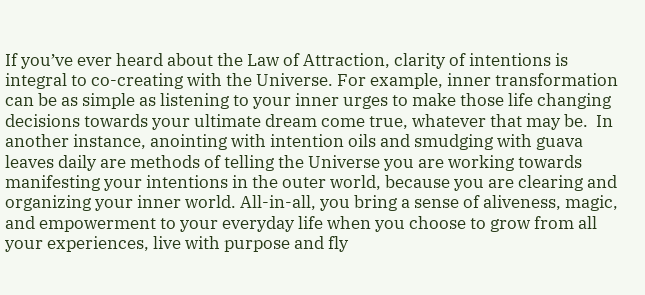If you’ve ever heard about the Law of Attraction, clarity of intentions is integral to co-creating with the Universe. For example, inner transformation can be as simple as listening to your inner urges to make those life changing decisions towards your ultimate dream come true, whatever that may be.  In another instance, anointing with intention oils and smudging with guava leaves daily are methods of telling the Universe you are working towards manifesting your intentions in the outer world, because you are clearing and organizing your inner world. All-in-all, you bring a sense of aliveness, magic, and empowerment to your everyday life when you choose to grow from all your experiences, live with purpose and fly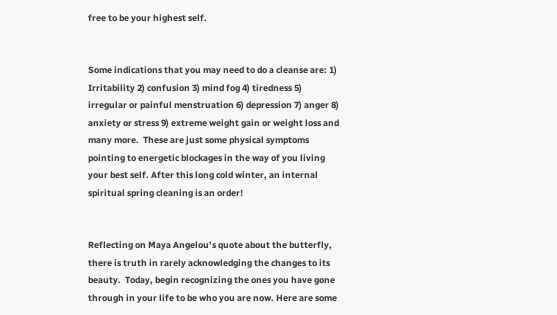free to be your highest self.


Some indications that you may need to do a cleanse are: 1) Irritability 2) confusion 3) mind fog 4) tiredness 5) irregular or painful menstruation 6) depression 7) anger 8) anxiety or stress 9) extreme weight gain or weight loss and many more.  These are just some physical symptoms pointing to energetic blockages in the way of you living your best self. After this long cold winter, an internal spiritual spring cleaning is an order!


Reflecting on Maya Angelou’s quote about the butterfly, there is truth in rarely acknowledging the changes to its beauty.  Today, begin recognizing the ones you have gone through in your life to be who you are now. Here are some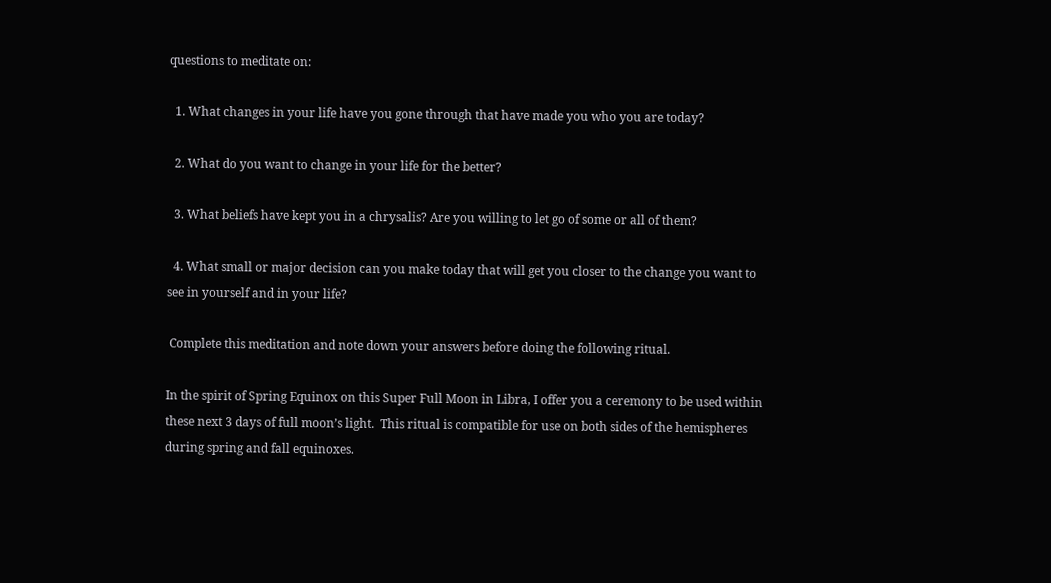questions to meditate on:

  1. What changes in your life have you gone through that have made you who you are today?

  2. What do you want to change in your life for the better?

  3. What beliefs have kept you in a chrysalis? Are you willing to let go of some or all of them?

  4. What small or major decision can you make today that will get you closer to the change you want to see in yourself and in your life?

 Complete this meditation and note down your answers before doing the following ritual.

In the spirit of Spring Equinox on this Super Full Moon in Libra, I offer you a ceremony to be used within these next 3 days of full moon’s light.  This ritual is compatible for use on both sides of the hemispheres during spring and fall equinoxes.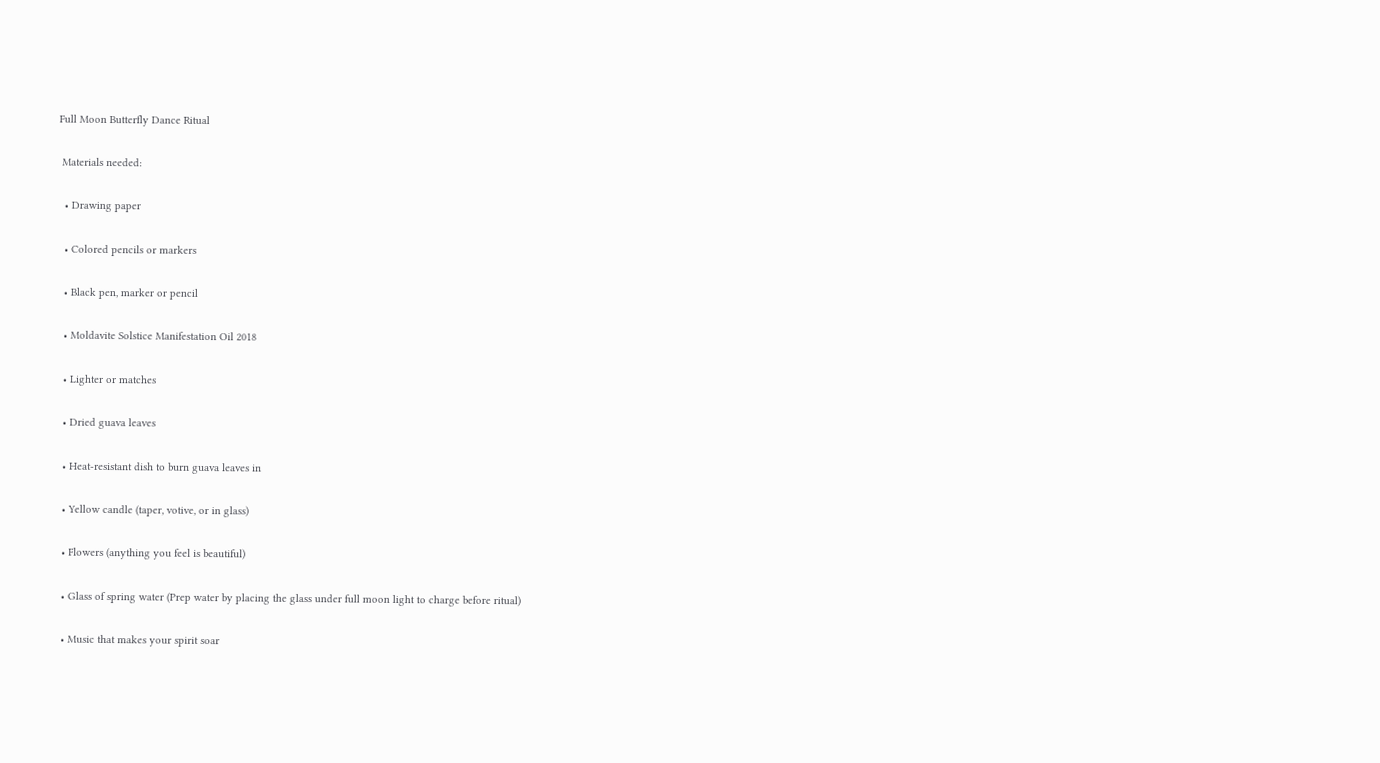Full Moon Butterfly Dance Ritual

 Materials needed:

  • Drawing paper

  • Colored pencils or markers

  • Black pen, marker or pencil

  • Moldavite Solstice Manifestation Oil 2018

  • Lighter or matches

  • Dried guava leaves

  • Heat-resistant dish to burn guava leaves in

  • Yellow candle (taper, votive, or in glass)

  • Flowers (anything you feel is beautiful)

  • Glass of spring water (Prep water by placing the glass under full moon light to charge before ritual)

  • Music that makes your spirit soar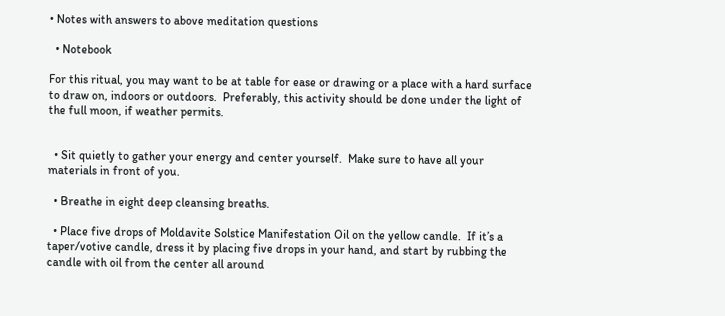• Notes with answers to above meditation questions

  • Notebook

For this ritual, you may want to be at table for ease or drawing or a place with a hard surface to draw on, indoors or outdoors.  Preferably, this activity should be done under the light of the full moon, if weather permits.


  • Sit quietly to gather your energy and center yourself.  Make sure to have all your materials in front of you.

  • Breathe in eight deep cleansing breaths.

  • Place five drops of Moldavite Solstice Manifestation Oil on the yellow candle.  If it’s a taper/votive candle, dress it by placing five drops in your hand, and start by rubbing the candle with oil from the center all around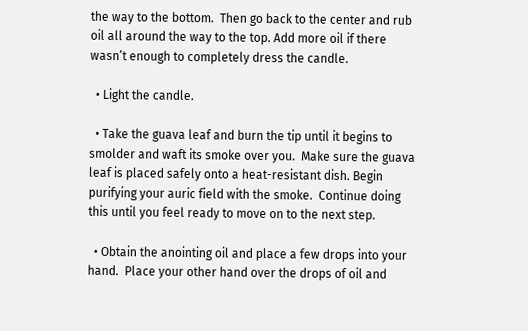the way to the bottom.  Then go back to the center and rub oil all around the way to the top. Add more oil if there wasn’t enough to completely dress the candle.

  • Light the candle.

  • Take the guava leaf and burn the tip until it begins to smolder and waft its smoke over you.  Make sure the guava leaf is placed safely onto a heat-resistant dish. Begin purifying your auric field with the smoke.  Continue doing this until you feel ready to move on to the next step.

  • Obtain the anointing oil and place a few drops into your hand.  Place your other hand over the drops of oil and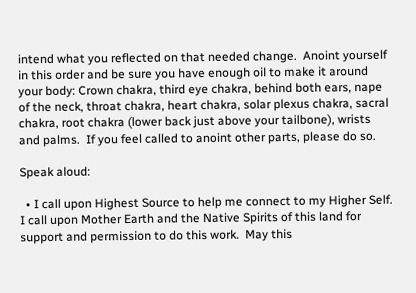intend what you reflected on that needed change.  Anoint yourself in this order and be sure you have enough oil to make it around your body: Crown chakra, third eye chakra, behind both ears, nape of the neck, throat chakra, heart chakra, solar plexus chakra, sacral chakra, root chakra (lower back just above your tailbone), wrists and palms.  If you feel called to anoint other parts, please do so.

Speak aloud:

  • I call upon Highest Source to help me connect to my Higher Self.  I call upon Mother Earth and the Native Spirits of this land for support and permission to do this work.  May this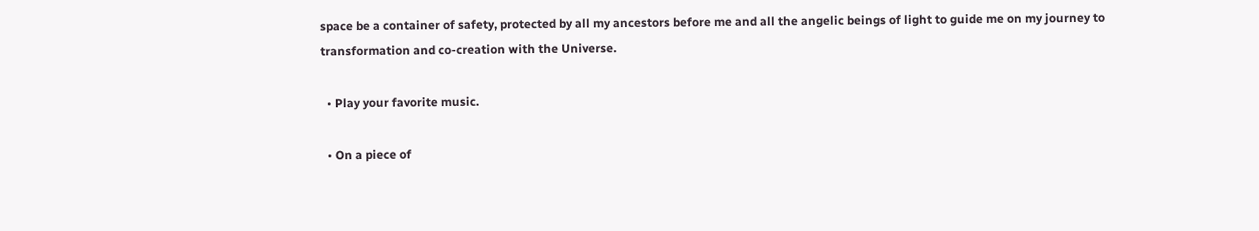space be a container of safety, protected by all my ancestors before me and all the angelic beings of light to guide me on my journey to transformation and co-creation with the Universe.

  • Play your favorite music.

  • On a piece of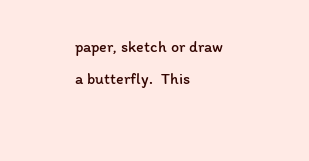paper, sketch or draw a butterfly.  This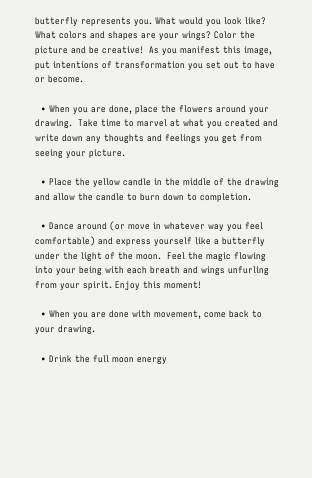butterfly represents you. What would you look like?  What colors and shapes are your wings? Color the picture and be creative!  As you manifest this image, put intentions of transformation you set out to have or become.

  • When you are done, place the flowers around your drawing.  Take time to marvel at what you created and write down any thoughts and feelings you get from seeing your picture.

  • Place the yellow candle in the middle of the drawing and allow the candle to burn down to completion.

  • Dance around (or move in whatever way you feel comfortable) and express yourself like a butterfly under the light of the moon.  Feel the magic flowing into your being with each breath and wings unfurling from your spirit. Enjoy this moment!

  • When you are done with movement, come back to your drawing.

  • Drink the full moon energy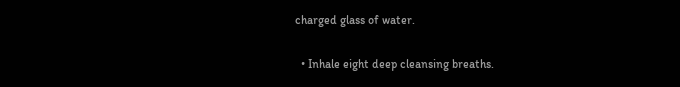charged glass of water.

  • Inhale eight deep cleansing breaths.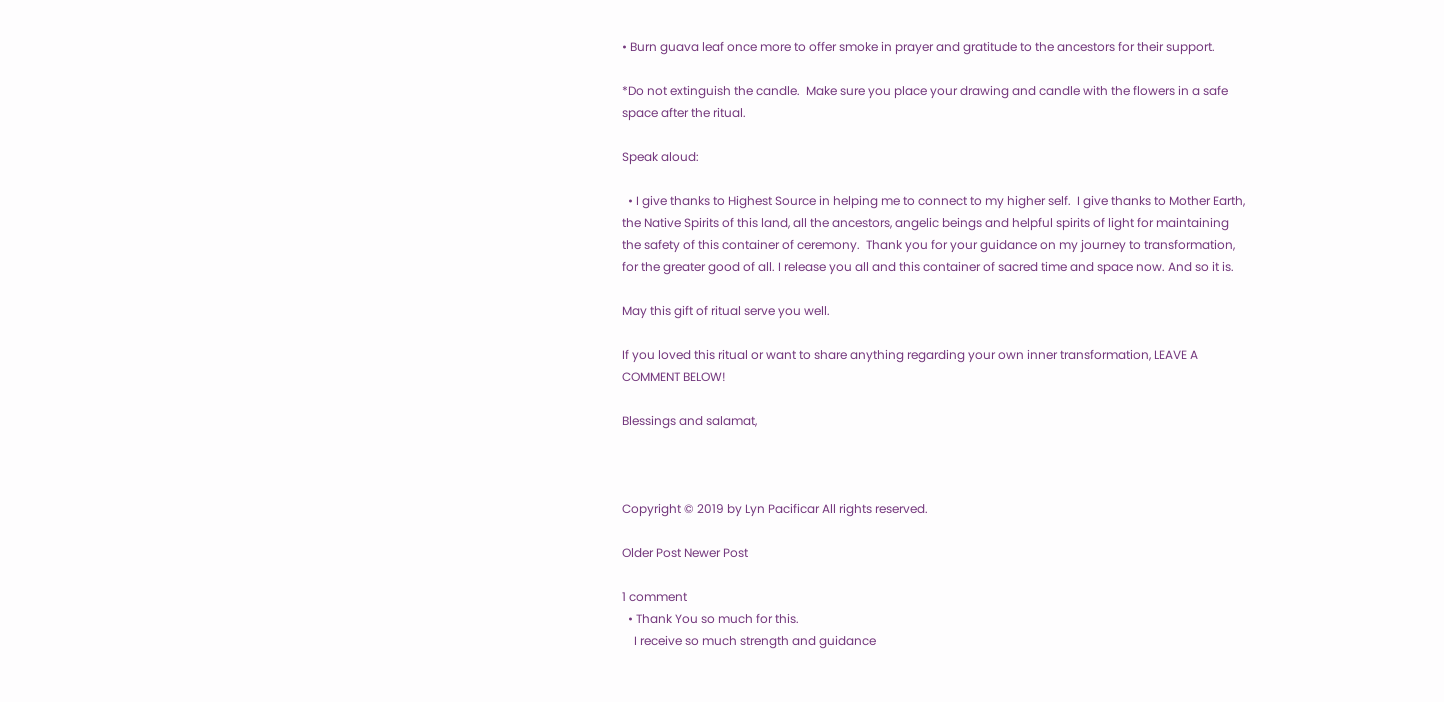• Burn guava leaf once more to offer smoke in prayer and gratitude to the ancestors for their support.

*Do not extinguish the candle.  Make sure you place your drawing and candle with the flowers in a safe space after the ritual.

Speak aloud:

  • I give thanks to Highest Source in helping me to connect to my higher self.  I give thanks to Mother Earth, the Native Spirits of this land, all the ancestors, angelic beings and helpful spirits of light for maintaining the safety of this container of ceremony.  Thank you for your guidance on my journey to transformation, for the greater good of all. I release you all and this container of sacred time and space now. And so it is.

May this gift of ritual serve you well.

If you loved this ritual or want to share anything regarding your own inner transformation, LEAVE A COMMENT BELOW!

Blessings and salamat,



Copyright © 2019 by Lyn Pacificar All rights reserved.

Older Post Newer Post

1 comment
  • Thank You so much for this.
    I receive so much strength and guidance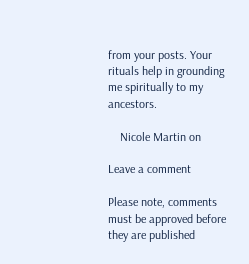from your posts. Your rituals help in grounding me spiritually to my ancestors.

    Nicole Martin on

Leave a comment

Please note, comments must be approved before they are published